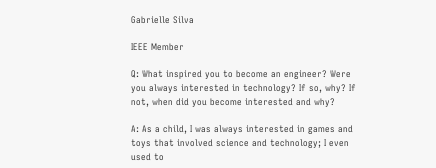Gabrielle Silva

IEEE Member

Q: What inspired you to become an engineer? Were you always interested in technology? If so, why? If not, when did you become interested and why?

A: As a child, I was always interested in games and toys that involved science and technology; I even used to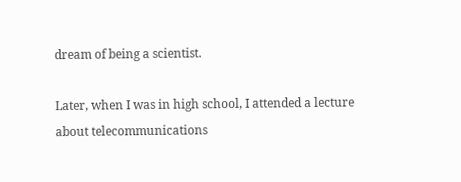dream of being a scientist.

Later, when I was in high school, I attended a lecture about telecommunications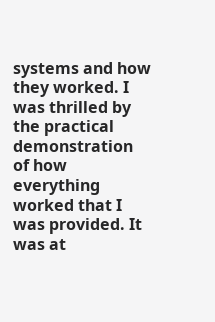systems and how they worked. I was thrilled by the practical demonstration of how everything worked that I was provided. It was at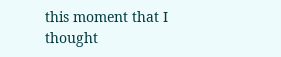this moment that I thought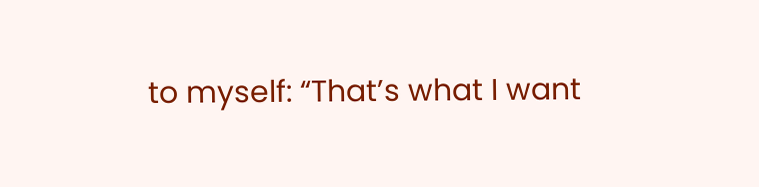to myself: “That’s what I want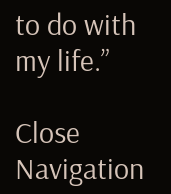to do with my life.”

Close Navigation